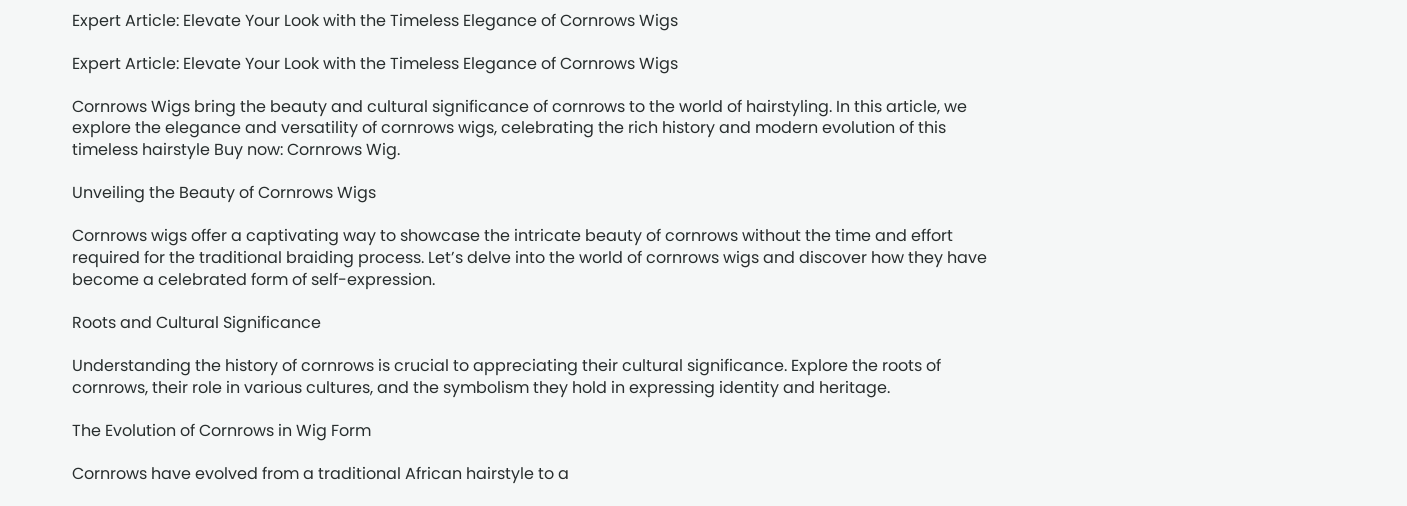Expert Article: Elevate Your Look with the Timeless Elegance of Cornrows Wigs

Expert Article: Elevate Your Look with the Timeless Elegance of Cornrows Wigs

Cornrows Wigs bring the beauty and cultural significance of cornrows to the world of hairstyling. In this article, we explore the elegance and versatility of cornrows wigs, celebrating the rich history and modern evolution of this timeless hairstyle Buy now: Cornrows Wig.

Unveiling the Beauty of Cornrows Wigs

Cornrows wigs offer a captivating way to showcase the intricate beauty of cornrows without the time and effort required for the traditional braiding process. Let’s delve into the world of cornrows wigs and discover how they have become a celebrated form of self-expression.

Roots and Cultural Significance

Understanding the history of cornrows is crucial to appreciating their cultural significance. Explore the roots of cornrows, their role in various cultures, and the symbolism they hold in expressing identity and heritage.

The Evolution of Cornrows in Wig Form

Cornrows have evolved from a traditional African hairstyle to a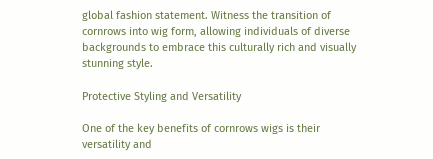global fashion statement. Witness the transition of cornrows into wig form, allowing individuals of diverse backgrounds to embrace this culturally rich and visually stunning style.

Protective Styling and Versatility

One of the key benefits of cornrows wigs is their versatility and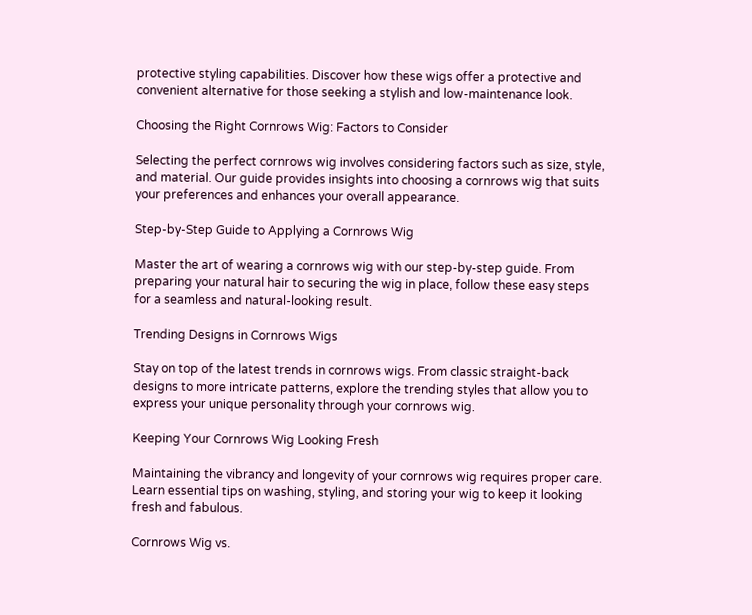protective styling capabilities. Discover how these wigs offer a protective and convenient alternative for those seeking a stylish and low-maintenance look.

Choosing the Right Cornrows Wig: Factors to Consider

Selecting the perfect cornrows wig involves considering factors such as size, style, and material. Our guide provides insights into choosing a cornrows wig that suits your preferences and enhances your overall appearance.

Step-by-Step Guide to Applying a Cornrows Wig

Master the art of wearing a cornrows wig with our step-by-step guide. From preparing your natural hair to securing the wig in place, follow these easy steps for a seamless and natural-looking result.

Trending Designs in Cornrows Wigs

Stay on top of the latest trends in cornrows wigs. From classic straight-back designs to more intricate patterns, explore the trending styles that allow you to express your unique personality through your cornrows wig.

Keeping Your Cornrows Wig Looking Fresh

Maintaining the vibrancy and longevity of your cornrows wig requires proper care. Learn essential tips on washing, styling, and storing your wig to keep it looking fresh and fabulous.

Cornrows Wig vs.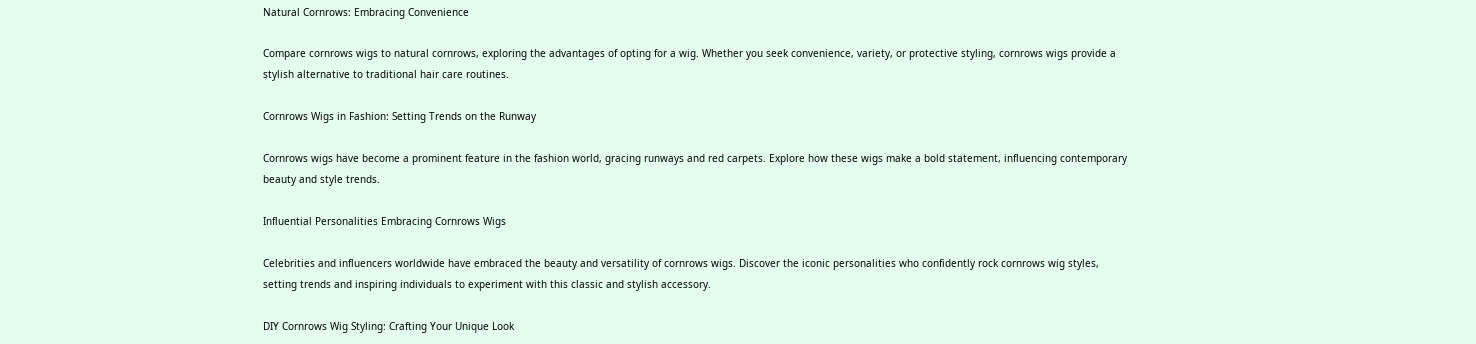Natural Cornrows: Embracing Convenience

Compare cornrows wigs to natural cornrows, exploring the advantages of opting for a wig. Whether you seek convenience, variety, or protective styling, cornrows wigs provide a stylish alternative to traditional hair care routines.

Cornrows Wigs in Fashion: Setting Trends on the Runway

Cornrows wigs have become a prominent feature in the fashion world, gracing runways and red carpets. Explore how these wigs make a bold statement, influencing contemporary beauty and style trends.

Influential Personalities Embracing Cornrows Wigs

Celebrities and influencers worldwide have embraced the beauty and versatility of cornrows wigs. Discover the iconic personalities who confidently rock cornrows wig styles, setting trends and inspiring individuals to experiment with this classic and stylish accessory.

DIY Cornrows Wig Styling: Crafting Your Unique Look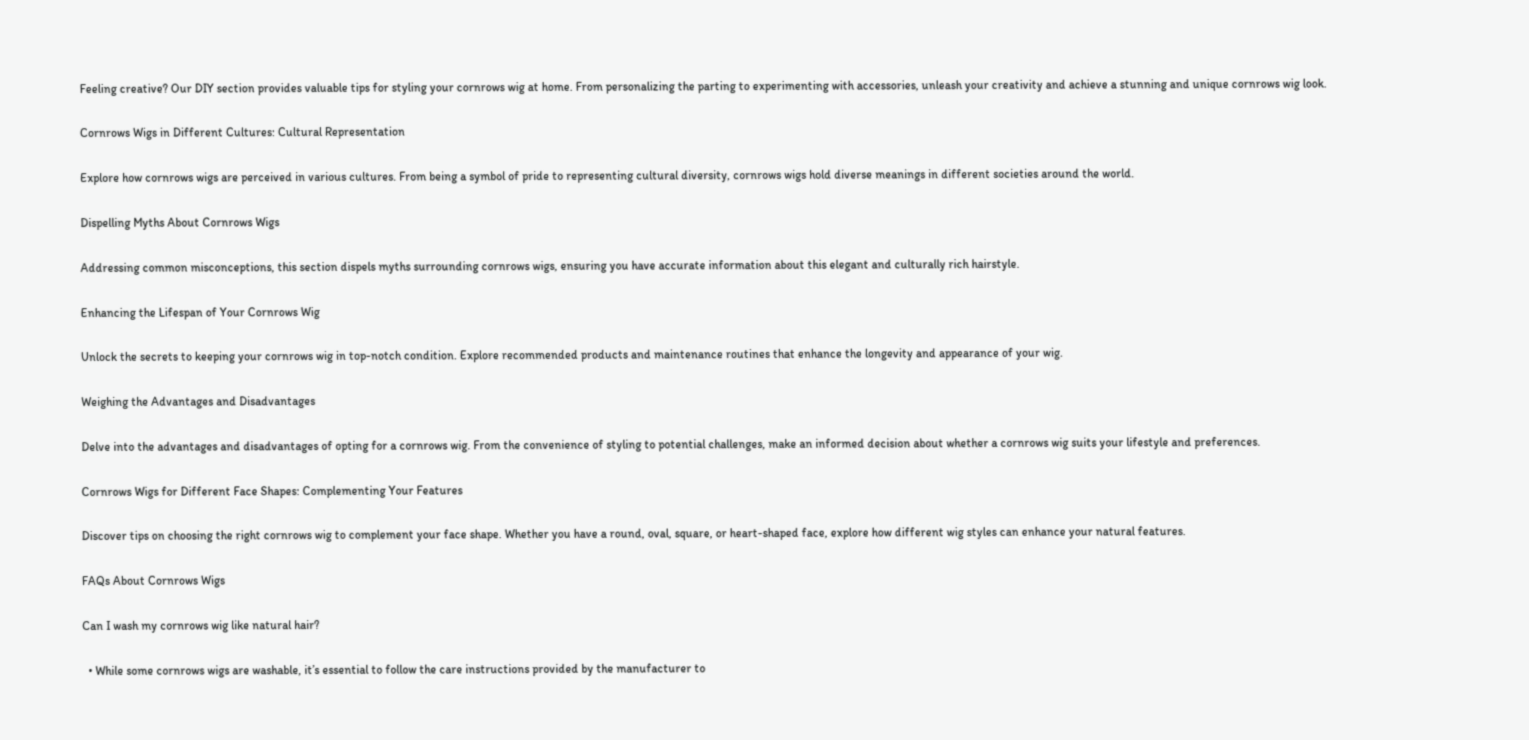Feeling creative? Our DIY section provides valuable tips for styling your cornrows wig at home. From personalizing the parting to experimenting with accessories, unleash your creativity and achieve a stunning and unique cornrows wig look.

Cornrows Wigs in Different Cultures: Cultural Representation

Explore how cornrows wigs are perceived in various cultures. From being a symbol of pride to representing cultural diversity, cornrows wigs hold diverse meanings in different societies around the world.

Dispelling Myths About Cornrows Wigs

Addressing common misconceptions, this section dispels myths surrounding cornrows wigs, ensuring you have accurate information about this elegant and culturally rich hairstyle.

Enhancing the Lifespan of Your Cornrows Wig

Unlock the secrets to keeping your cornrows wig in top-notch condition. Explore recommended products and maintenance routines that enhance the longevity and appearance of your wig.

Weighing the Advantages and Disadvantages

Delve into the advantages and disadvantages of opting for a cornrows wig. From the convenience of styling to potential challenges, make an informed decision about whether a cornrows wig suits your lifestyle and preferences.

Cornrows Wigs for Different Face Shapes: Complementing Your Features

Discover tips on choosing the right cornrows wig to complement your face shape. Whether you have a round, oval, square, or heart-shaped face, explore how different wig styles can enhance your natural features.

FAQs About Cornrows Wigs

Can I wash my cornrows wig like natural hair?

  • While some cornrows wigs are washable, it’s essential to follow the care instructions provided by the manufacturer to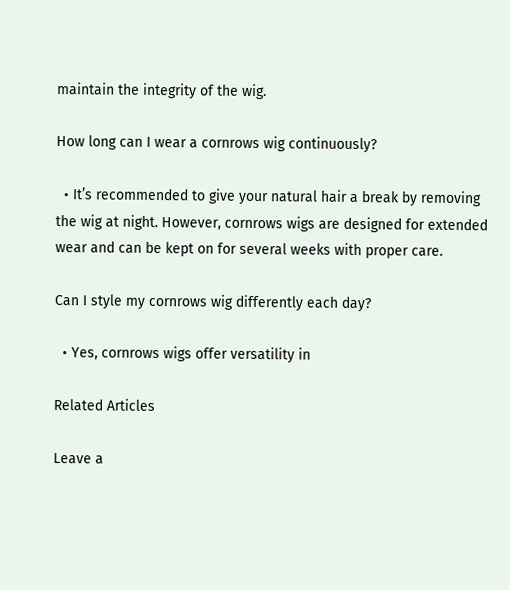maintain the integrity of the wig.

How long can I wear a cornrows wig continuously?

  • It’s recommended to give your natural hair a break by removing the wig at night. However, cornrows wigs are designed for extended wear and can be kept on for several weeks with proper care.

Can I style my cornrows wig differently each day?

  • Yes, cornrows wigs offer versatility in

Related Articles

Leave a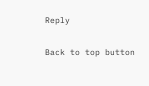Reply

Back to top button